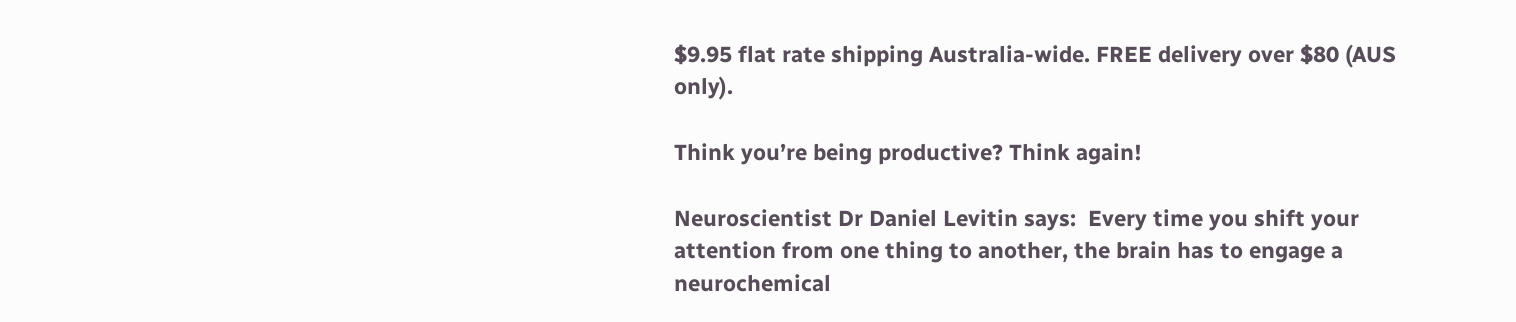$9.95 flat rate shipping Australia-wide. FREE delivery over $80 (AUS only).

Think you’re being productive? Think again!

Neuroscientist Dr Daniel Levitin says:  Every time you shift your attention from one thing to another, the brain has to engage a neurochemical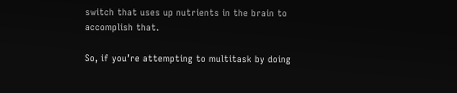switch that uses up nutrients in the brain to accomplish that.

So, if you’re attempting to multitask by doing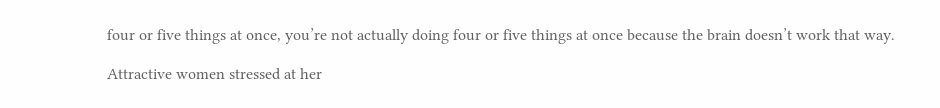four or five things at once, you’re not actually doing four or five things at once because the brain doesn’t work that way.

Attractive women stressed at her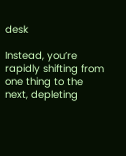desk

Instead, you’re rapidly shifting from one thing to the next, depleting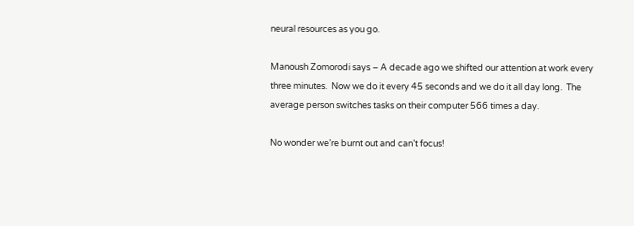neural resources as you go.

Manoush Zomorodi says – A decade ago we shifted our attention at work every three minutes.  Now we do it every 45 seconds and we do it all day long.  The average person switches tasks on their computer 566 times a day.

No wonder we’re burnt out and can’t focus!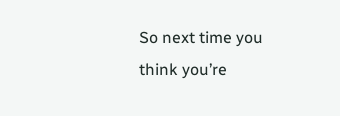So next time you think you’re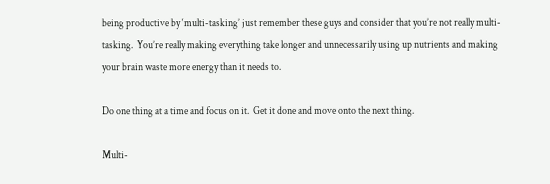being productive by ‘multi-tasking’ just remember these guys and consider that you’re not really multi-tasking.  You’re really making everything take longer and unnecessarily using up nutrients and making your brain waste more energy than it needs to.

Do one thing at a time and focus on it.  Get it done and move onto the next thing.

Multi-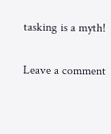tasking is a myth!

Leave a comment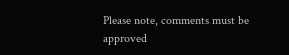Please note, comments must be approved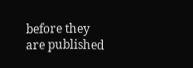before they are published